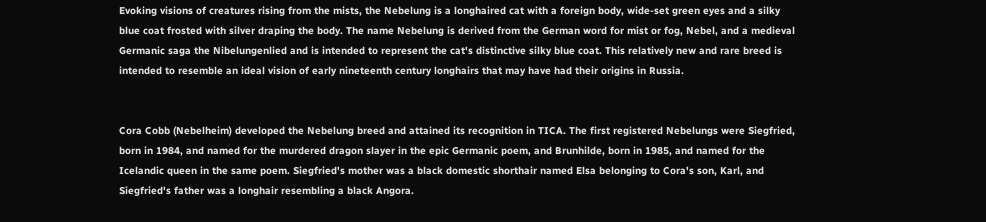Evoking visions of creatures rising from the mists, the Nebelung is a longhaired cat with a foreign body, wide-set green eyes and a silky blue coat frosted with silver draping the body. The name Nebelung is derived from the German word for mist or fog, Nebel, and a medieval Germanic saga the Nibelungenlied and is intended to represent the cat's distinctive silky blue coat. This relatively new and rare breed is intended to resemble an ideal vision of early nineteenth century longhairs that may have had their origins in Russia.


Cora Cobb (Nebelheim) developed the Nebelung breed and attained its recognition in TICA. The first registered Nebelungs were Siegfried, born in 1984, and named for the murdered dragon slayer in the epic Germanic poem, and Brunhilde, born in 1985, and named for the Icelandic queen in the same poem. Siegfried's mother was a black domestic shorthair named Elsa belonging to Cora's son, Karl, and Siegfried's father was a longhair resembling a black Angora.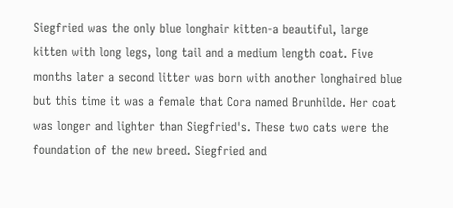Siegfried was the only blue longhair kitten-a beautiful, large kitten with long legs, long tail and a medium length coat. Five months later a second litter was born with another longhaired blue but this time it was a female that Cora named Brunhilde. Her coat was longer and lighter than Siegfried's. These two cats were the foundation of the new breed. Siegfried and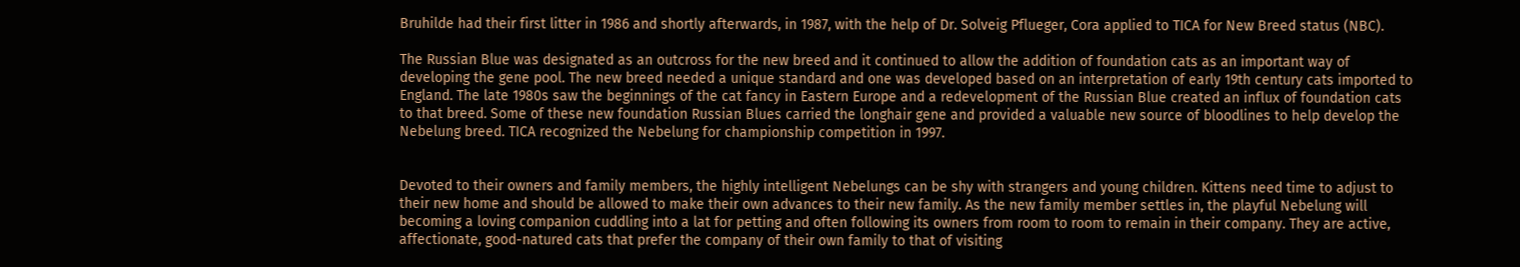Bruhilde had their first litter in 1986 and shortly afterwards, in 1987, with the help of Dr. Solveig Pflueger, Cora applied to TICA for New Breed status (NBC).

The Russian Blue was designated as an outcross for the new breed and it continued to allow the addition of foundation cats as an important way of developing the gene pool. The new breed needed a unique standard and one was developed based on an interpretation of early 19th century cats imported to England. The late 1980s saw the beginnings of the cat fancy in Eastern Europe and a redevelopment of the Russian Blue created an influx of foundation cats to that breed. Some of these new foundation Russian Blues carried the longhair gene and provided a valuable new source of bloodlines to help develop the Nebelung breed. TICA recognized the Nebelung for championship competition in 1997.


Devoted to their owners and family members, the highly intelligent Nebelungs can be shy with strangers and young children. Kittens need time to adjust to their new home and should be allowed to make their own advances to their new family. As the new family member settles in, the playful Nebelung will becoming a loving companion cuddling into a lat for petting and often following its owners from room to room to remain in their company. They are active, affectionate, good-natured cats that prefer the company of their own family to that of visiting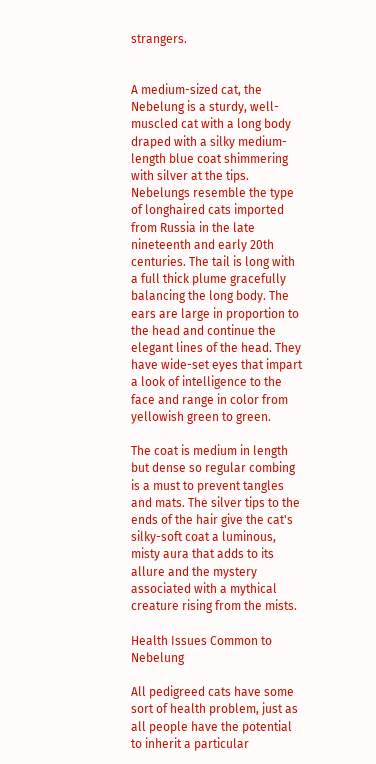strangers.


A medium-sized cat, the Nebelung is a sturdy, well-muscled cat with a long body draped with a silky medium-length blue coat shimmering with silver at the tips. Nebelungs resemble the type of longhaired cats imported from Russia in the late nineteenth and early 20th centuries. The tail is long with a full thick plume gracefully balancing the long body. The ears are large in proportion to the head and continue the elegant lines of the head. They have wide-set eyes that impart a look of intelligence to the face and range in color from yellowish green to green.

The coat is medium in length but dense so regular combing is a must to prevent tangles and mats. The silver tips to the ends of the hair give the cat's silky-soft coat a luminous, misty aura that adds to its allure and the mystery associated with a mythical creature rising from the mists.

Health Issues Common to Nebelung

All pedigreed cats have some sort of health problem, just as all people have the potential to inherit a particular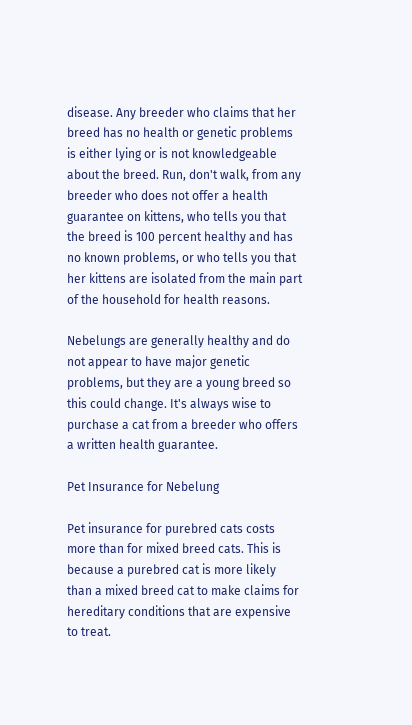disease. Any breeder who claims that her breed has no health or genetic problems is either lying or is not knowledgeable about the breed. Run, don't walk, from any breeder who does not offer a health guarantee on kittens, who tells you that the breed is 100 percent healthy and has no known problems, or who tells you that her kittens are isolated from the main part of the household for health reasons.

Nebelungs are generally healthy and do not appear to have major genetic problems, but they are a young breed so this could change. It's always wise to purchase a cat from a breeder who offers a written health guarantee.

Pet Insurance for Nebelung

Pet insurance for purebred cats costs more than for mixed breed cats. This is because a purebred cat is more likely than a mixed breed cat to make claims for hereditary conditions that are expensive to treat.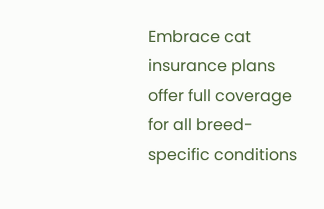Embrace cat insurance plans offer full coverage for all breed-specific conditions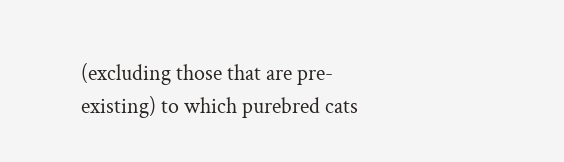(excluding those that are pre-existing) to which purebred cats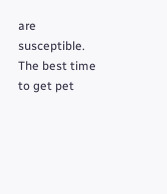are susceptible. The best time to get pet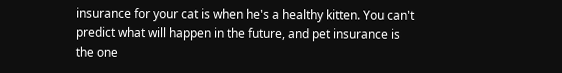insurance for your cat is when he's a healthy kitten. You can't predict what will happen in the future, and pet insurance is the one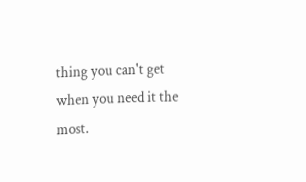thing you can't get when you need it the most.